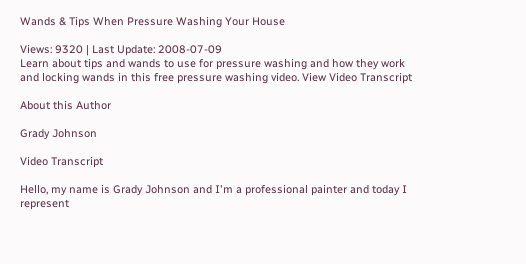Wands & Tips When Pressure Washing Your House

Views: 9320 | Last Update: 2008-07-09
Learn about tips and wands to use for pressure washing and how they work and locking wands in this free pressure washing video. View Video Transcript

About this Author

Grady Johnson

Video Transcript

Hello, my name is Grady Johnson and I'm a professional painter and today I represent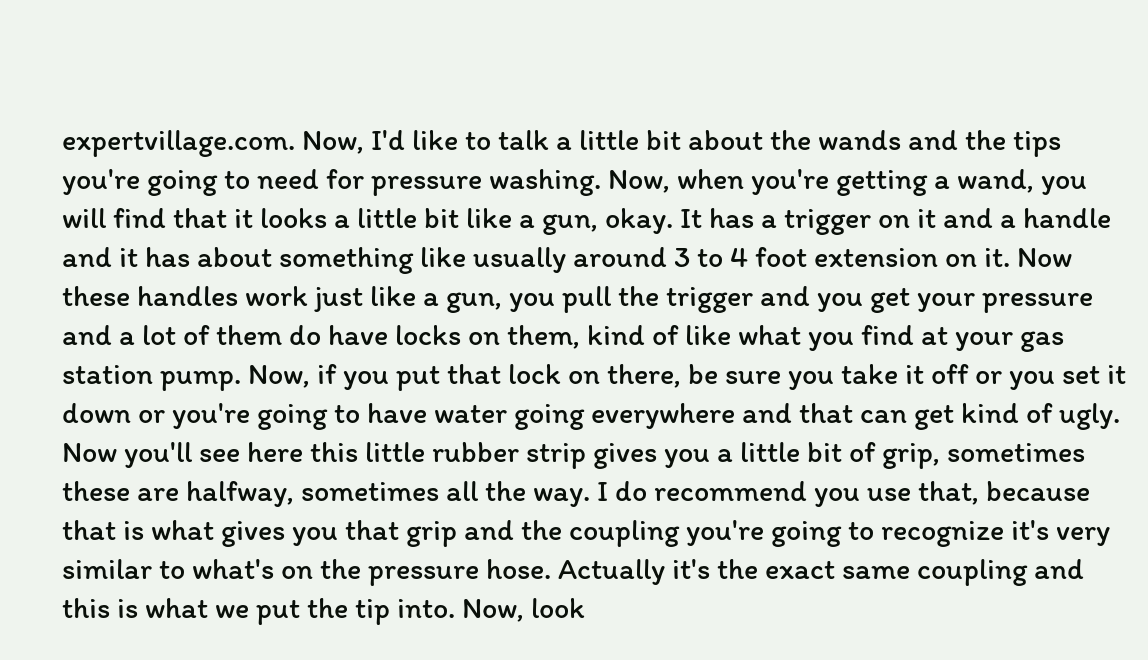expertvillage.com. Now, I'd like to talk a little bit about the wands and the tips you're going to need for pressure washing. Now, when you're getting a wand, you will find that it looks a little bit like a gun, okay. It has a trigger on it and a handle and it has about something like usually around 3 to 4 foot extension on it. Now these handles work just like a gun, you pull the trigger and you get your pressure and a lot of them do have locks on them, kind of like what you find at your gas station pump. Now, if you put that lock on there, be sure you take it off or you set it down or you're going to have water going everywhere and that can get kind of ugly. Now you'll see here this little rubber strip gives you a little bit of grip, sometimes these are halfway, sometimes all the way. I do recommend you use that, because that is what gives you that grip and the coupling you're going to recognize it's very similar to what's on the pressure hose. Actually it's the exact same coupling and this is what we put the tip into. Now, look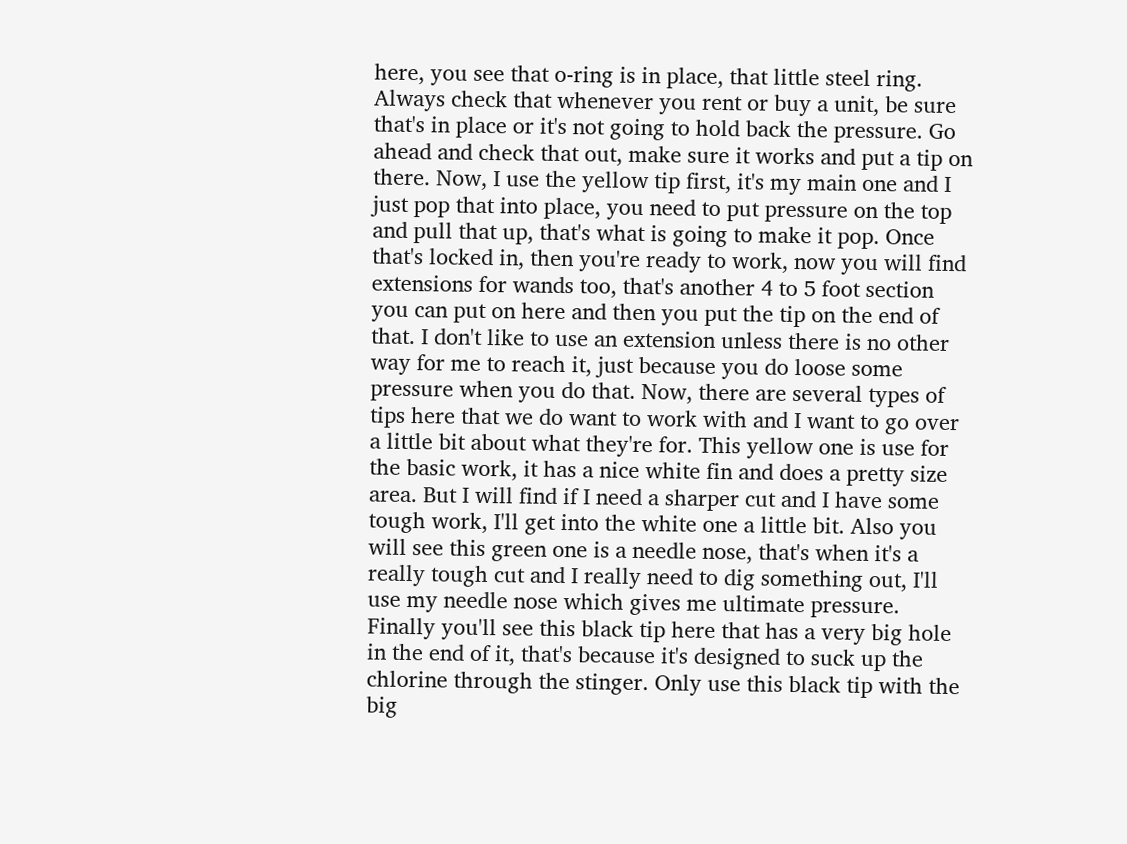here, you see that o-ring is in place, that little steel ring. Always check that whenever you rent or buy a unit, be sure that's in place or it's not going to hold back the pressure. Go ahead and check that out, make sure it works and put a tip on there. Now, I use the yellow tip first, it's my main one and I just pop that into place, you need to put pressure on the top and pull that up, that's what is going to make it pop. Once that's locked in, then you're ready to work, now you will find extensions for wands too, that's another 4 to 5 foot section you can put on here and then you put the tip on the end of that. I don't like to use an extension unless there is no other way for me to reach it, just because you do loose some pressure when you do that. Now, there are several types of tips here that we do want to work with and I want to go over a little bit about what they're for. This yellow one is use for the basic work, it has a nice white fin and does a pretty size area. But I will find if I need a sharper cut and I have some tough work, I'll get into the white one a little bit. Also you will see this green one is a needle nose, that's when it's a really tough cut and I really need to dig something out, I'll use my needle nose which gives me ultimate pressure. Finally you'll see this black tip here that has a very big hole in the end of it, that's because it's designed to suck up the chlorine through the stinger. Only use this black tip with the big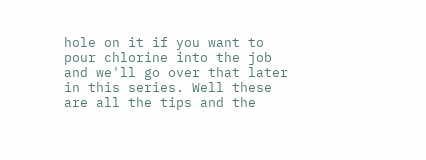hole on it if you want to pour chlorine into the job and we'll go over that later in this series. Well these are all the tips and the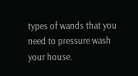types of wands that you need to pressure wash your house.